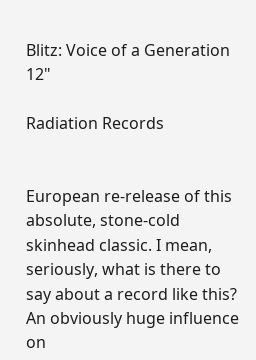Blitz: Voice of a Generation 12"

Radiation Records


European re-release of this absolute, stone-cold skinhead classic. I mean, seriously, what is there to say about a record like this? An obviously huge influence on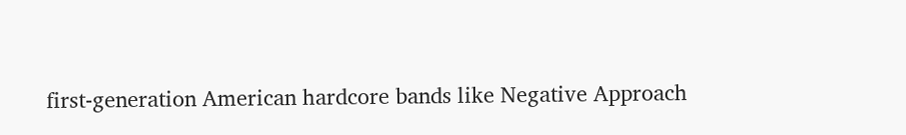first-generation American hardcore bands like Negative Approach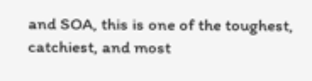and SOA, this is one of the toughest, catchiest, and most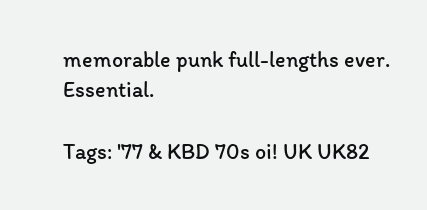memorable punk full-lengths ever. Essential.

Tags: '77 & KBD 70s oi! UK UK82